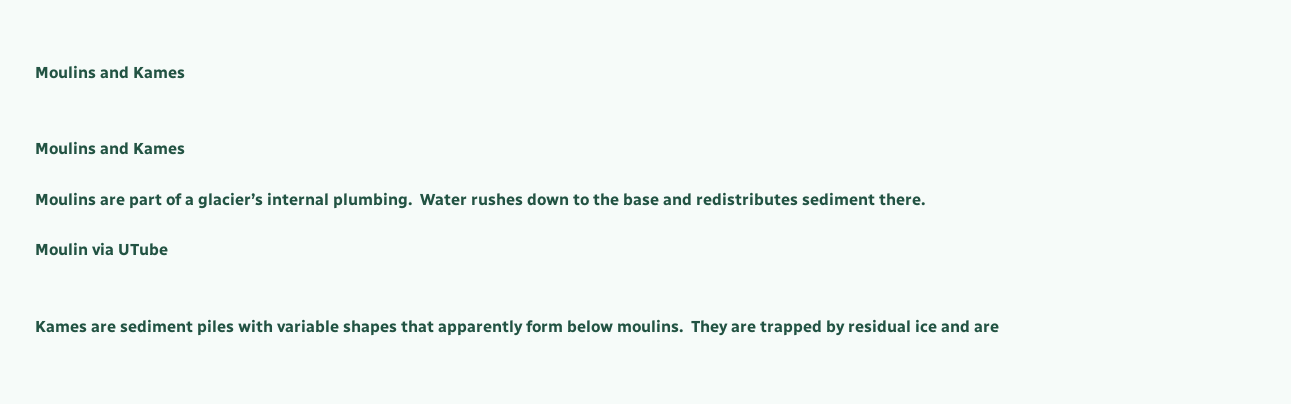Moulins and Kames


Moulins and Kames

Moulins are part of a glacier’s internal plumbing.  Water rushes down to the base and redistributes sediment there.

Moulin via UTube


Kames are sediment piles with variable shapes that apparently form below moulins.  They are trapped by residual ice and are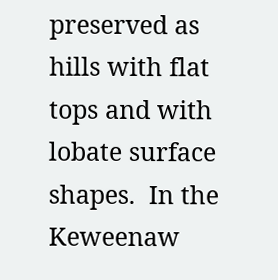preserved as hills with flat tops and with lobate surface shapes.  In the Keweenaw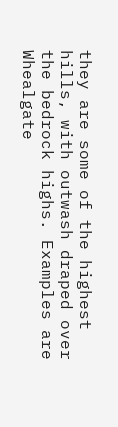they are some of the highest hills, with outwash draped over the bedrock highs. Examples are Whealgate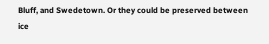Bluff, and Swedetown. Or they could be preserved between ice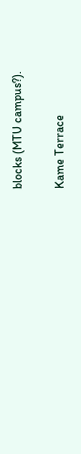blocks (MTU campus?).

Kame Terrace